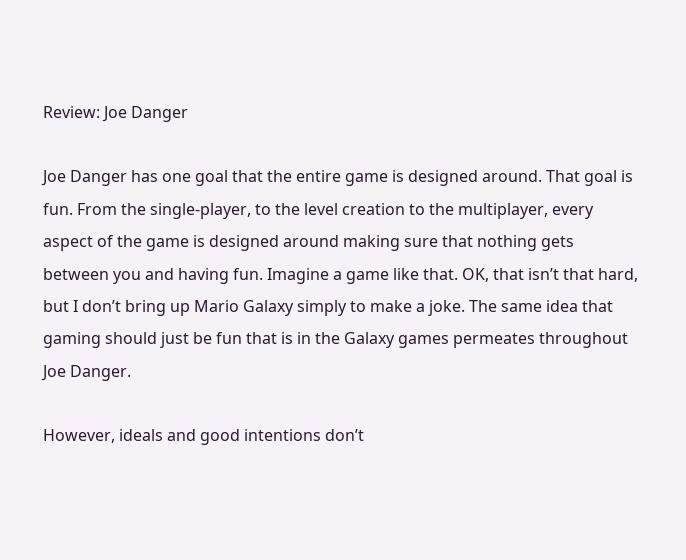Review: Joe Danger

Joe Danger has one goal that the entire game is designed around. That goal is fun. From the single-player, to the level creation to the multiplayer, every aspect of the game is designed around making sure that nothing gets between you and having fun. Imagine a game like that. OK, that isn’t that hard, but I don’t bring up Mario Galaxy simply to make a joke. The same idea that gaming should just be fun that is in the Galaxy games permeates throughout Joe Danger.

However, ideals and good intentions don’t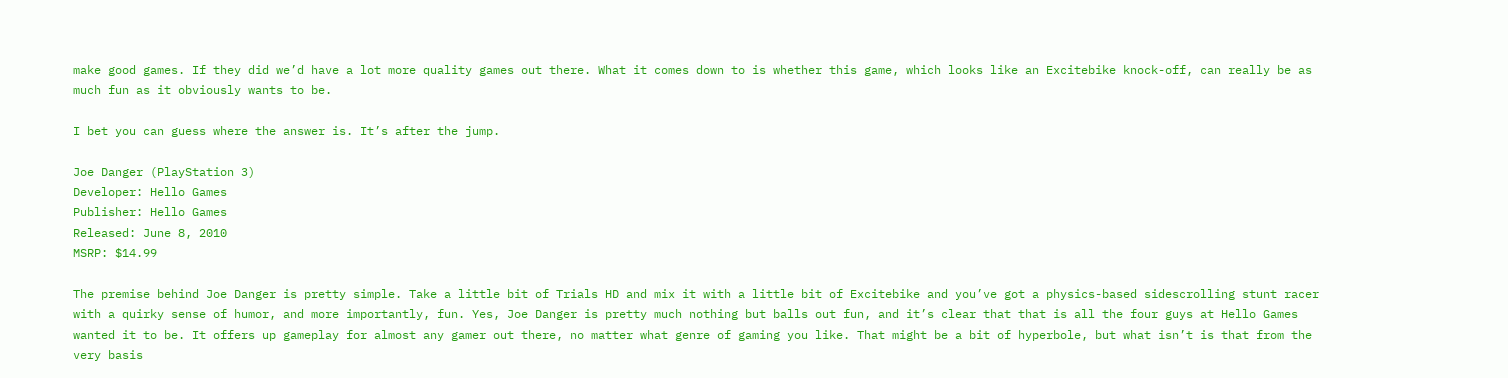make good games. If they did we’d have a lot more quality games out there. What it comes down to is whether this game, which looks like an Excitebike knock-off, can really be as much fun as it obviously wants to be.

I bet you can guess where the answer is. It’s after the jump.

Joe Danger (PlayStation 3)
Developer: Hello Games
Publisher: Hello Games
Released: June 8, 2010
MSRP: $14.99

The premise behind Joe Danger is pretty simple. Take a little bit of Trials HD and mix it with a little bit of Excitebike and you’ve got a physics-based sidescrolling stunt racer with a quirky sense of humor, and more importantly, fun. Yes, Joe Danger is pretty much nothing but balls out fun, and it’s clear that that is all the four guys at Hello Games wanted it to be. It offers up gameplay for almost any gamer out there, no matter what genre of gaming you like. That might be a bit of hyperbole, but what isn’t is that from the very basis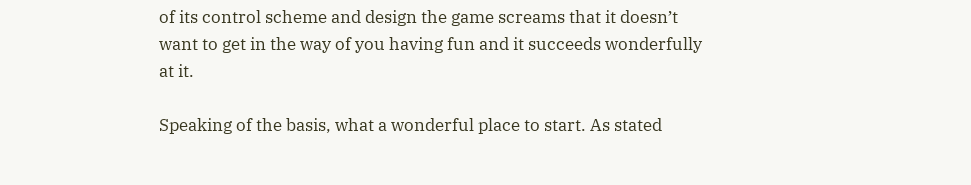of its control scheme and design the game screams that it doesn’t want to get in the way of you having fun and it succeeds wonderfully at it.

Speaking of the basis, what a wonderful place to start. As stated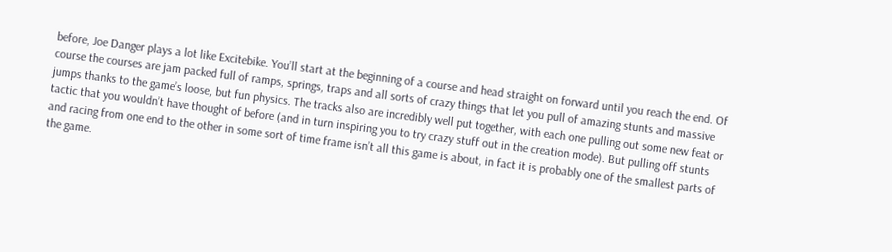before, Joe Danger plays a lot like Excitebike. You’ll start at the beginning of a course and head straight on forward until you reach the end. Of course the courses are jam packed full of ramps, springs, traps and all sorts of crazy things that let you pull of amazing stunts and massive jumps thanks to the game’s loose, but fun physics. The tracks also are incredibly well put together, with each one pulling out some new feat or tactic that you wouldn’t have thought of before (and in turn inspiring you to try crazy stuff out in the creation mode). But pulling off stunts and racing from one end to the other in some sort of time frame isn’t all this game is about, in fact it is probably one of the smallest parts of the game.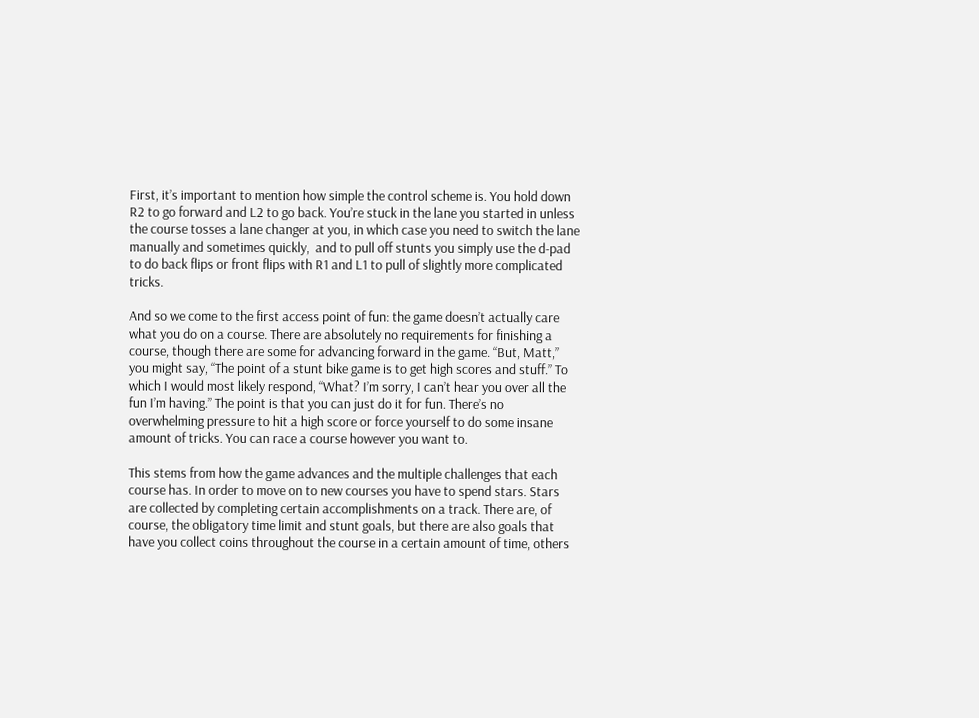First, it’s important to mention how simple the control scheme is. You hold down R2 to go forward and L2 to go back. You’re stuck in the lane you started in unless the course tosses a lane changer at you, in which case you need to switch the lane manually and sometimes quickly,  and to pull off stunts you simply use the d-pad to do back flips or front flips with R1 and L1 to pull of slightly more complicated tricks.

And so we come to the first access point of fun: the game doesn’t actually care what you do on a course. There are absolutely no requirements for finishing a course, though there are some for advancing forward in the game. “But, Matt,” you might say, “The point of a stunt bike game is to get high scores and stuff.” To which I would most likely respond, “What? I’m sorry, I can’t hear you over all the fun I’m having.” The point is that you can just do it for fun. There’s no overwhelming pressure to hit a high score or force yourself to do some insane amount of tricks. You can race a course however you want to.

This stems from how the game advances and the multiple challenges that each course has. In order to move on to new courses you have to spend stars. Stars are collected by completing certain accomplishments on a track. There are, of course, the obligatory time limit and stunt goals, but there are also goals that have you collect coins throughout the course in a certain amount of time, others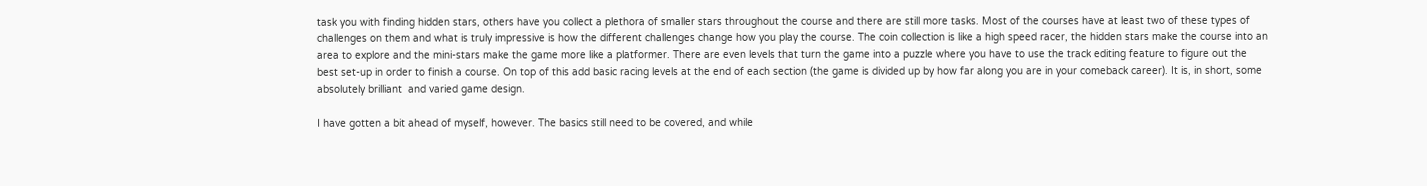task you with finding hidden stars, others have you collect a plethora of smaller stars throughout the course and there are still more tasks. Most of the courses have at least two of these types of challenges on them and what is truly impressive is how the different challenges change how you play the course. The coin collection is like a high speed racer, the hidden stars make the course into an area to explore and the mini-stars make the game more like a platformer. There are even levels that turn the game into a puzzle where you have to use the track editing feature to figure out the best set-up in order to finish a course. On top of this add basic racing levels at the end of each section (the game is divided up by how far along you are in your comeback career). It is, in short, some absolutely brilliant  and varied game design.

I have gotten a bit ahead of myself, however. The basics still need to be covered, and while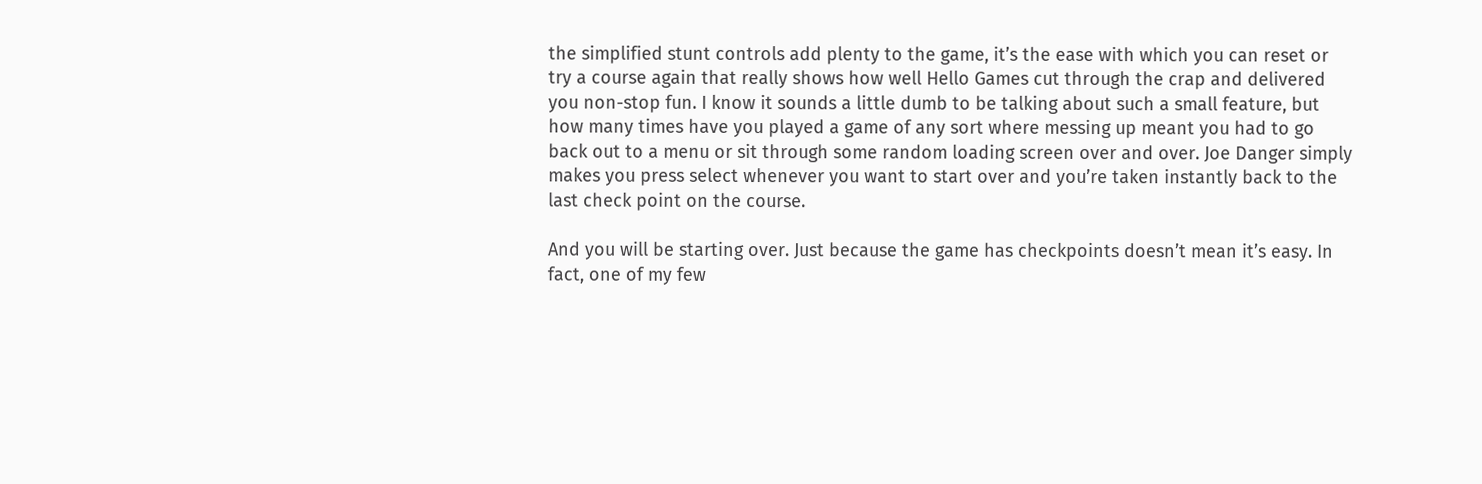the simplified stunt controls add plenty to the game, it’s the ease with which you can reset or try a course again that really shows how well Hello Games cut through the crap and delivered you non-stop fun. I know it sounds a little dumb to be talking about such a small feature, but how many times have you played a game of any sort where messing up meant you had to go back out to a menu or sit through some random loading screen over and over. Joe Danger simply makes you press select whenever you want to start over and you’re taken instantly back to the last check point on the course.

And you will be starting over. Just because the game has checkpoints doesn’t mean it’s easy. In fact, one of my few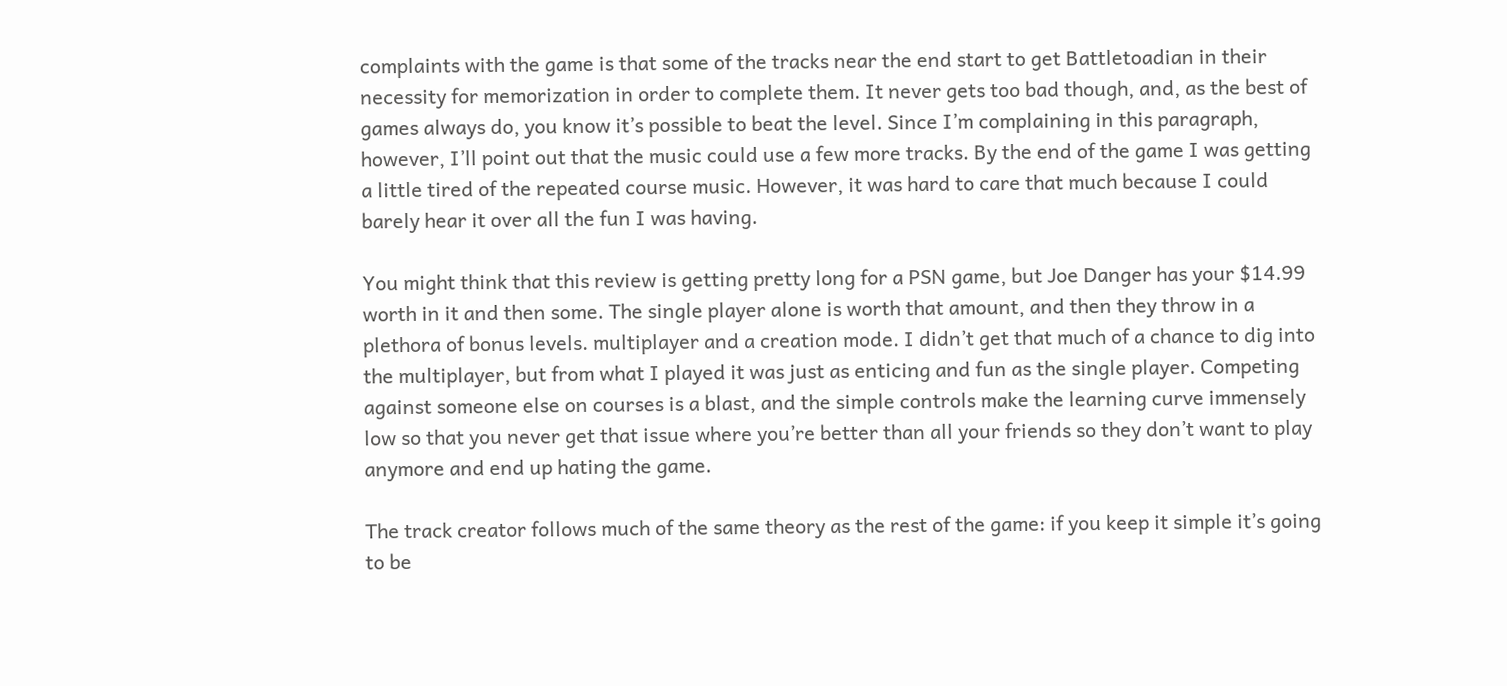complaints with the game is that some of the tracks near the end start to get Battletoadian in their necessity for memorization in order to complete them. It never gets too bad though, and, as the best of games always do, you know it’s possible to beat the level. Since I’m complaining in this paragraph, however, I’ll point out that the music could use a few more tracks. By the end of the game I was getting a little tired of the repeated course music. However, it was hard to care that much because I could barely hear it over all the fun I was having.

You might think that this review is getting pretty long for a PSN game, but Joe Danger has your $14.99 worth in it and then some. The single player alone is worth that amount, and then they throw in a plethora of bonus levels. multiplayer and a creation mode. I didn’t get that much of a chance to dig into the multiplayer, but from what I played it was just as enticing and fun as the single player. Competing against someone else on courses is a blast, and the simple controls make the learning curve immensely low so that you never get that issue where you’re better than all your friends so they don’t want to play anymore and end up hating the game.

The track creator follows much of the same theory as the rest of the game: if you keep it simple it’s going to be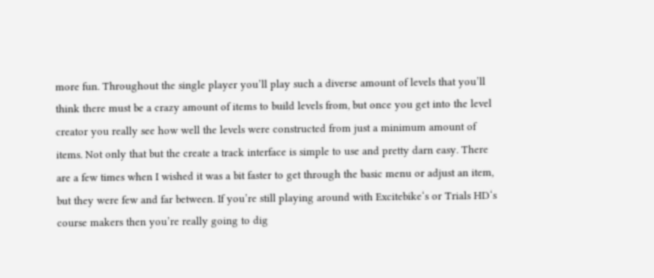more fun. Throughout the single player you’ll play such a diverse amount of levels that you’ll think there must be a crazy amount of items to build levels from, but once you get into the level creator you really see how well the levels were constructed from just a minimum amount of items. Not only that but the create a track interface is simple to use and pretty darn easy. There are a few times when I wished it was a bit faster to get through the basic menu or adjust an item, but they were few and far between. If you’re still playing around with Excitebike‘s or Trials HD‘s course makers then you’re really going to dig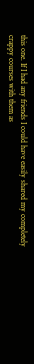this one. If I had any friends I could have easily shared my completely crappy courses with them as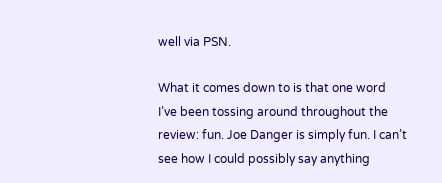well via PSN.

What it comes down to is that one word I’ve been tossing around throughout the review: fun. Joe Danger is simply fun. I can’t see how I could possibly say anything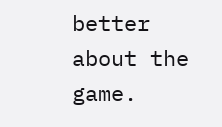better about the game.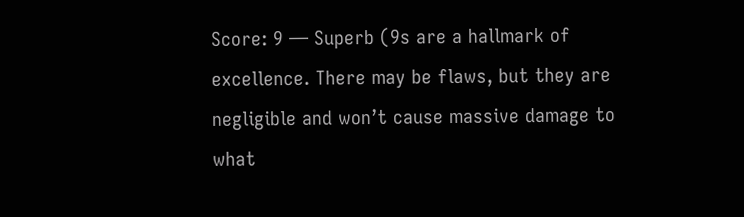Score: 9 — Superb (9s are a hallmark of excellence. There may be flaws, but they are negligible and won’t cause massive damage to what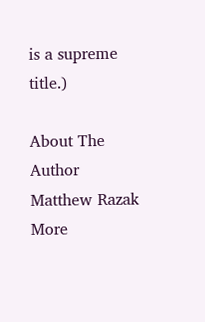is a supreme title.)

About The Author
Matthew Razak
More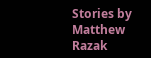Stories by Matthew Razak